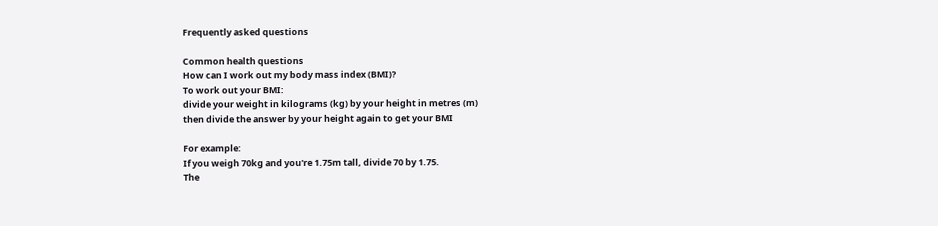Frequently asked questions

Common health questions
How can I work out my body mass index (BMI)?
To work out your BMI:
divide your weight in kilograms (kg) by your height in metres (m)
then divide the answer by your height again to get your BMI

For example:
If you weigh 70kg and you're 1.75m tall, divide 70 by 1.75.
The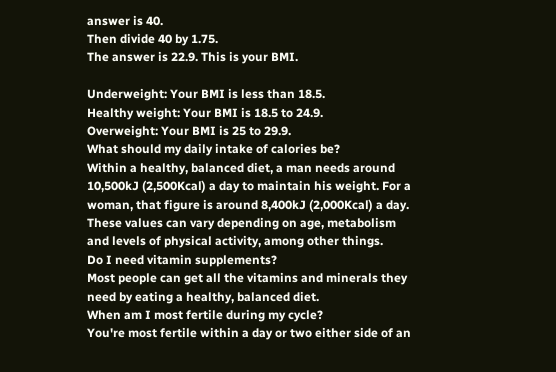answer is 40.
Then divide 40 by 1.75.
The answer is 22.9. This is your BMI.

Underweight: Your BMI is less than 18.5.
Healthy weight: Your BMI is 18.5 to 24.9.
Overweight: Your BMI is 25 to 29.9.
What should my daily intake of calories be?
Within a healthy, balanced diet, a man needs around 10,500kJ (2,500Kcal) a day to maintain his weight. For a woman, that figure is around 8,400kJ (2,000Kcal) a day. These values can vary depending on age, metabolism and levels of physical activity, among other things.
Do I need vitamin supplements?
Most people can get all the vitamins and minerals they need by eating a healthy, balanced diet.
When am I most fertile during my cycle?
You're most fertile within a day or two either side of an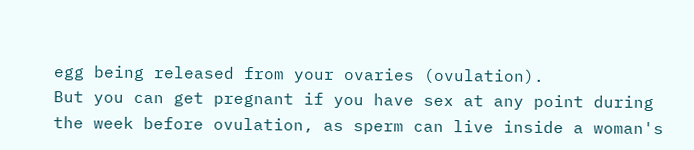egg being released from your ovaries (ovulation).
But you can get pregnant if you have sex at any point during the week before ovulation, as sperm can live inside a woman's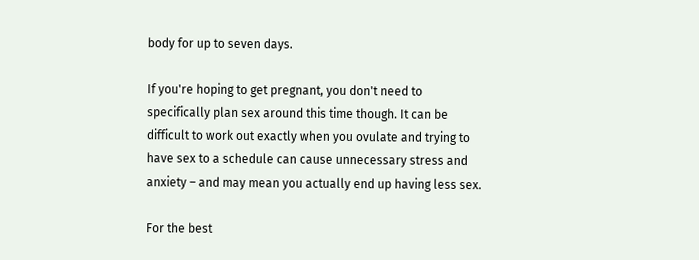body for up to seven days.

If you're hoping to get pregnant, you don't need to specifically plan sex around this time though. It can be difficult to work out exactly when you ovulate and trying to have sex to a schedule can cause unnecessary stress and anxiety – and may mean you actually end up having less sex.

For the best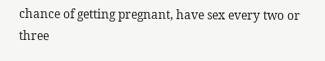chance of getting pregnant, have sex every two or three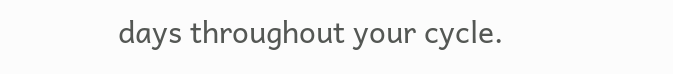days throughout your cycle.